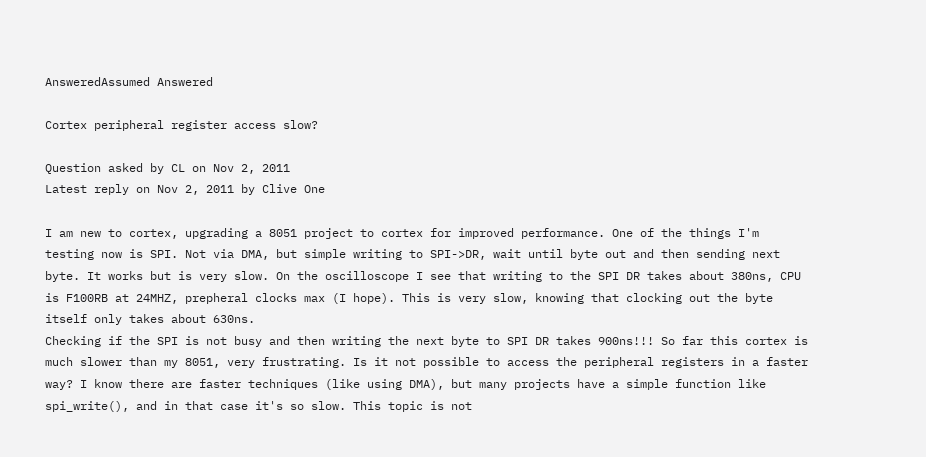AnsweredAssumed Answered

Cortex peripheral register access slow?

Question asked by CL on Nov 2, 2011
Latest reply on Nov 2, 2011 by Clive One

I am new to cortex, upgrading a 8051 project to cortex for improved performance. One of the things I'm testing now is SPI. Not via DMA, but simple writing to SPI->DR, wait until byte out and then sending next byte. It works but is very slow. On the oscilloscope I see that writing to the SPI DR takes about 380ns, CPU is F100RB at 24MHZ, prepheral clocks max (I hope). This is very slow, knowing that clocking out the byte itself only takes about 630ns.
Checking if the SPI is not busy and then writing the next byte to SPI DR takes 900ns!!! So far this cortex is much slower than my 8051, very frustrating. Is it not possible to access the peripheral registers in a faster way? I know there are faster techniques (like using DMA), but many projects have a simple function like spi_write(), and in that case it's so slow. This topic is not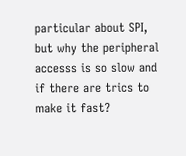particular about SPI, but why the peripheral accesss is so slow and if there are trics to make it fast?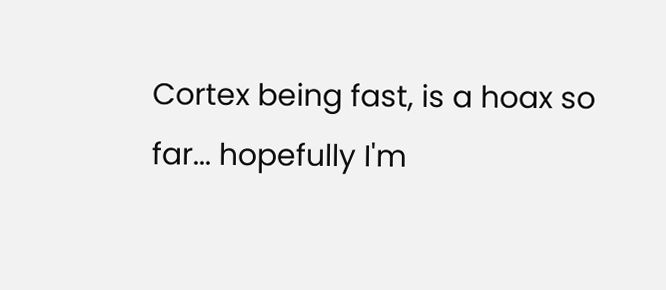Cortex being fast, is a hoax so far... hopefully I'm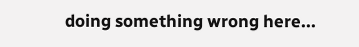doing something wrong here...